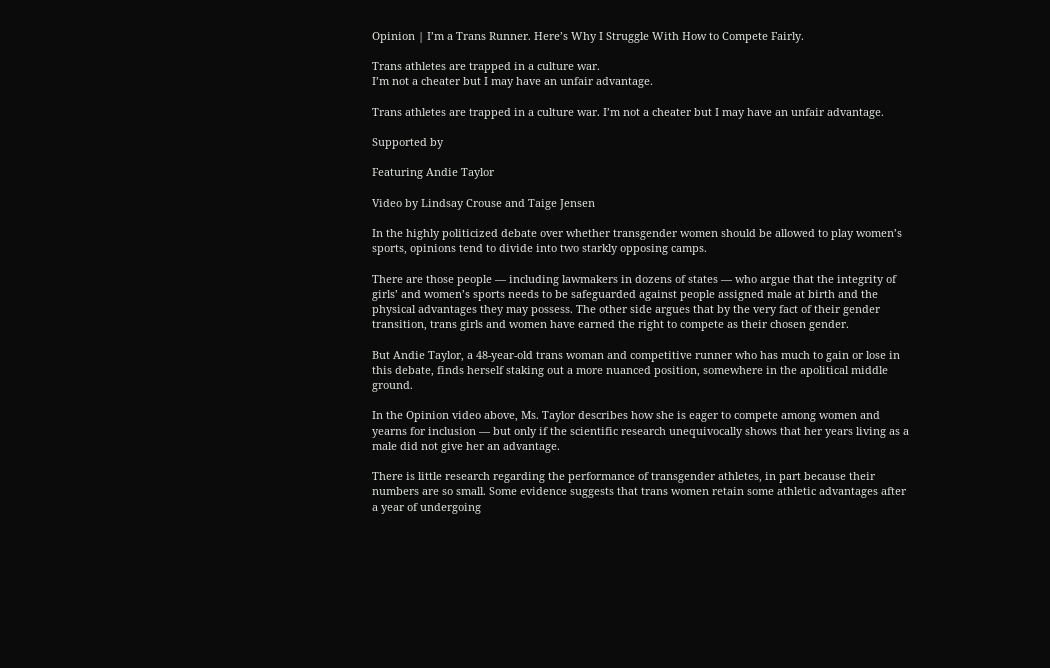Opinion | I’m a Trans Runner. Here’s Why I Struggle With How to Compete Fairly.

Trans athletes are trapped in a culture war.
I’m not a cheater but I may have an unfair advantage.

Trans athletes are trapped in a culture war. I’m not a cheater but I may have an unfair advantage.

Supported by

Featuring Andie Taylor

Video by Lindsay Crouse and Taige Jensen

In the highly politicized debate over whether transgender women should be allowed to play women’s sports, opinions tend to divide into two starkly opposing camps.

There are those people — including lawmakers in dozens of states — who argue that the integrity of girls’ and women’s sports needs to be safeguarded against people assigned male at birth and the physical advantages they may possess. The other side argues that by the very fact of their gender transition, trans girls and women have earned the right to compete as their chosen gender.

But Andie Taylor, a 48-year-old trans woman and competitive runner who has much to gain or lose in this debate, finds herself staking out a more nuanced position, somewhere in the apolitical middle ground.

In the Opinion video above, Ms. Taylor describes how she is eager to compete among women and yearns for inclusion — but only if the scientific research unequivocally shows that her years living as a male did not give her an advantage.

There is little research regarding the performance of transgender athletes, in part because their numbers are so small. Some evidence suggests that trans women retain some athletic advantages after a year of undergoing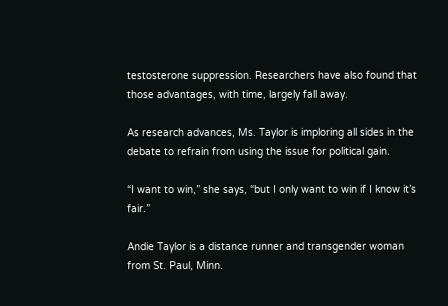testosterone suppression. Researchers have also found that those advantages, with time, largely fall away.

As research advances, Ms. Taylor is imploring all sides in the debate to refrain from using the issue for political gain.

“I want to win,” she says, “but I only want to win if I know it’s fair.”

Andie Taylor is a distance runner and transgender woman from St. Paul, Minn.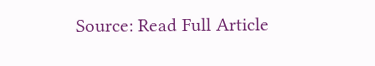Source: Read Full Article